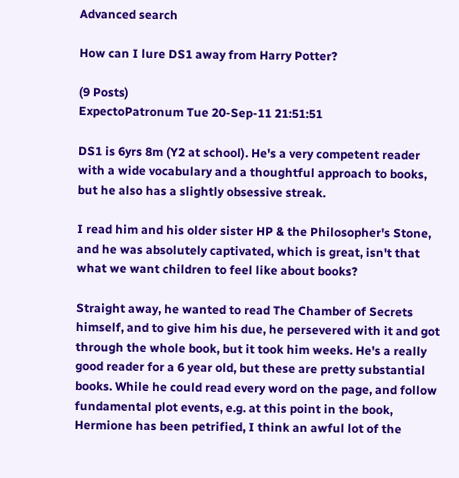Advanced search

How can I lure DS1 away from Harry Potter?

(9 Posts)
ExpectoPatronum Tue 20-Sep-11 21:51:51

DS1 is 6yrs 8m (Y2 at school). He's a very competent reader with a wide vocabulary and a thoughtful approach to books, but he also has a slightly obsessive streak.

I read him and his older sister HP & the Philosopher's Stone, and he was absolutely captivated, which is great, isn't that what we want children to feel like about books?

Straight away, he wanted to read The Chamber of Secrets himself, and to give him his due, he persevered with it and got through the whole book, but it took him weeks. He's a really good reader for a 6 year old, but these are pretty substantial books. While he could read every word on the page, and follow fundamental plot events, e.g. at this point in the book, Hermione has been petrified, I think an awful lot of the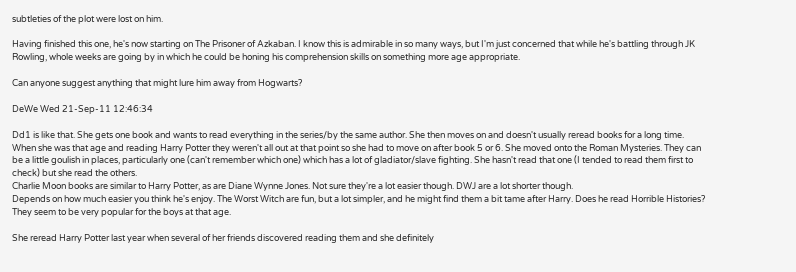subtleties of the plot were lost on him.

Having finished this one, he's now starting on The Prisoner of Azkaban. I know this is admirable in so many ways, but I'm just concerned that while he's battling through JK Rowling, whole weeks are going by in which he could be honing his comprehension skills on something more age appropriate.

Can anyone suggest anything that might lure him away from Hogwarts?

DeWe Wed 21-Sep-11 12:46:34

Dd1 is like that. She gets one book and wants to read everything in the series/by the same author. She then moves on and doesn't usually reread books for a long time.
When she was that age and reading Harry Potter they weren't all out at that point so she had to move on after book 5 or 6. She moved onto the Roman Mysteries. They can be a little goulish in places, particularly one (can't remember which one) which has a lot of gladiator/slave fighting. She hasn't read that one (I tended to read them first to check) but she read the others.
Charlie Moon books are similar to Harry Potter, as are Diane Wynne Jones. Not sure they're a lot easier though. DWJ are a lot shorter though.
Depends on how much easier you think he's enjoy. The Worst Witch are fun, but a lot simpler, and he might find them a bit tame after Harry. Does he read Horrible Histories? They seem to be very popular for the boys at that age.

She reread Harry Potter last year when several of her friends discovered reading them and she definitely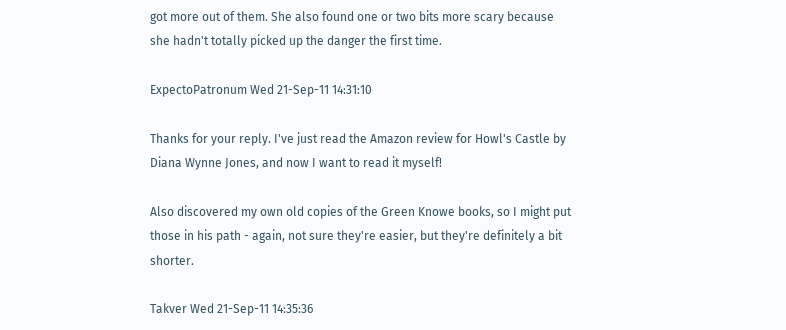got more out of them. She also found one or two bits more scary because she hadn't totally picked up the danger the first time.

ExpectoPatronum Wed 21-Sep-11 14:31:10

Thanks for your reply. I've just read the Amazon review for Howl's Castle by Diana Wynne Jones, and now I want to read it myself!

Also discovered my own old copies of the Green Knowe books, so I might put those in his path - again, not sure they're easier, but they're definitely a bit shorter.

Takver Wed 21-Sep-11 14:35:36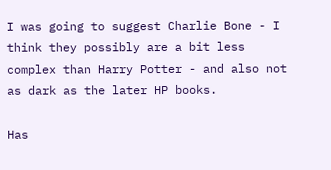I was going to suggest Charlie Bone - I think they possibly are a bit less complex than Harry Potter - and also not as dark as the later HP books.

Has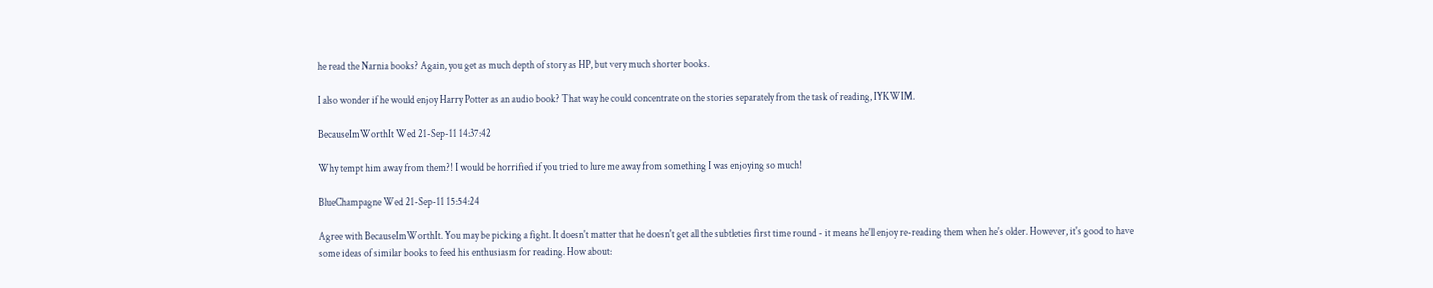he read the Narnia books? Again, you get as much depth of story as HP, but very much shorter books.

I also wonder if he would enjoy Harry Potter as an audio book? That way he could concentrate on the stories separately from the task of reading, IYKWIM.

BecauseImWorthIt Wed 21-Sep-11 14:37:42

Why tempt him away from them?! I would be horrified if you tried to lure me away from something I was enjoying so much!

BlueChampagne Wed 21-Sep-11 15:54:24

Agree with BecauseImWorthIt. You may be picking a fight. It doesn't matter that he doesn't get all the subtleties first time round - it means he'll enjoy re-reading them when he's older. However, it's good to have some ideas of similar books to feed his enthusiasm for reading. How about: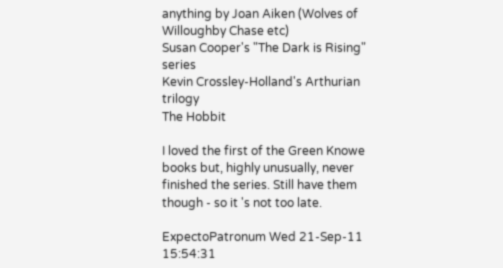anything by Joan Aiken (Wolves of Willoughby Chase etc)
Susan Cooper's "The Dark is Rising" series
Kevin Crossley-Holland's Arthurian trilogy
The Hobbit

I loved the first of the Green Knowe books but, highly unusually, never finished the series. Still have them though - so it 's not too late.

ExpectoPatronum Wed 21-Sep-11 15:54:31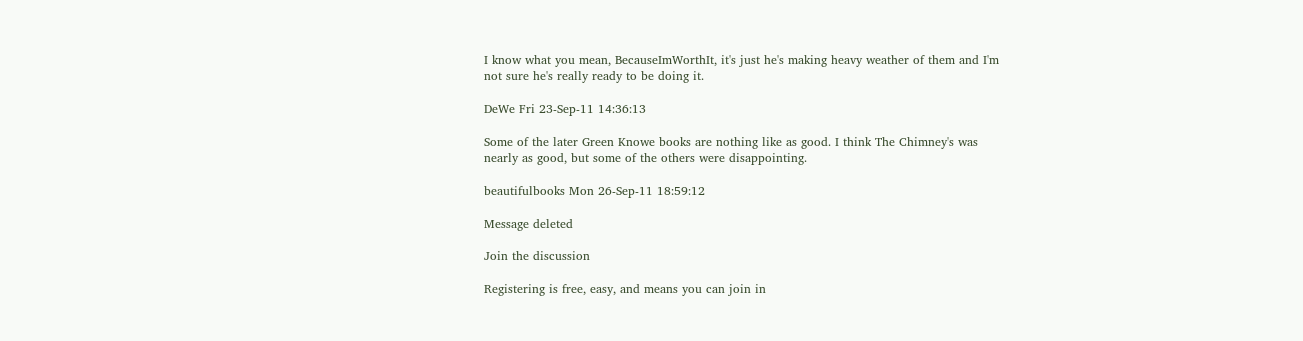I know what you mean, BecauseImWorthIt, it's just he's making heavy weather of them and I'm not sure he's really ready to be doing it.

DeWe Fri 23-Sep-11 14:36:13

Some of the later Green Knowe books are nothing like as good. I think The Chimney's was nearly as good, but some of the others were disappointing.

beautifulbooks Mon 26-Sep-11 18:59:12

Message deleted

Join the discussion

Registering is free, easy, and means you can join in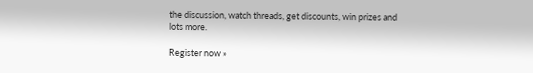the discussion, watch threads, get discounts, win prizes and lots more.

Register now »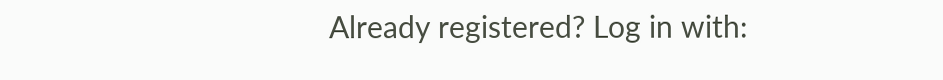Already registered? Log in with: